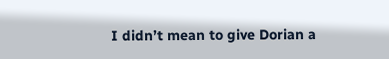I didn’t mean to give Dorian a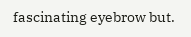fascinating eyebrow but.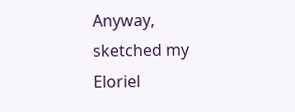Anyway, sketched my Eloriel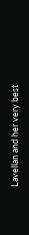Lavellan and her very best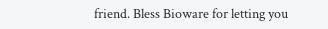friend. Bless Bioware for letting you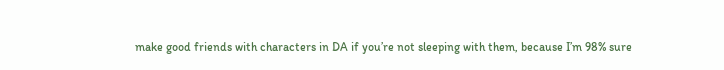make good friends with characters in DA if you’re not sleeping with them, because I’m 98% sure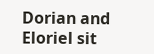Dorian and Eloriel sit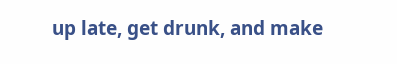up late, get drunk, and make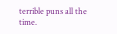terrible puns all the time.